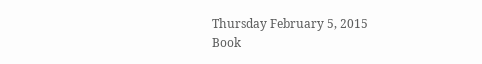Thursday February 5, 2015
Book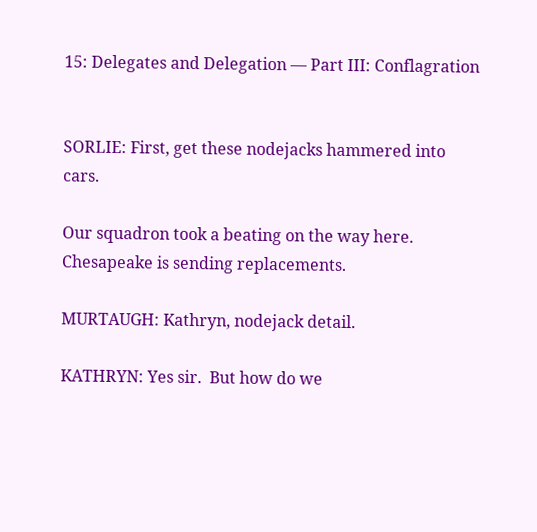15: Delegates and Delegation — Part III: Conflagration


SORLIE: First, get these nodejacks hammered into cars.

Our squadron took a beating on the way here.  Chesapeake is sending replacements.

MURTAUGH: Kathryn, nodejack detail.

KATHRYN: Yes sir.  But how do we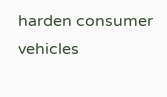harden consumer vehicles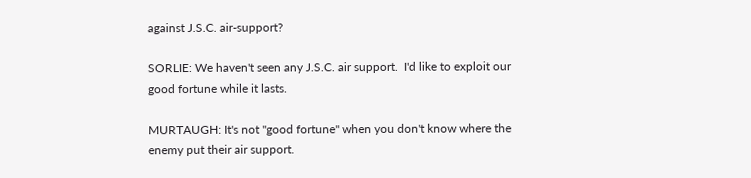against J.S.C. air-support?

SORLIE: We haven't seen any J.S.C. air support.  I'd like to exploit our good fortune while it lasts.

MURTAUGH: It's not "good fortune" when you don't know where the enemy put their air support.